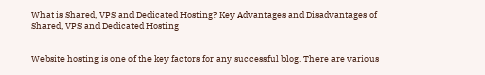What is Shared, VPS and Dedicated Hosting? Key Advantages and Disadvantages of Shared, VPS and Dedicated Hosting


Website hosting is one of the key factors for any successful blog. There are various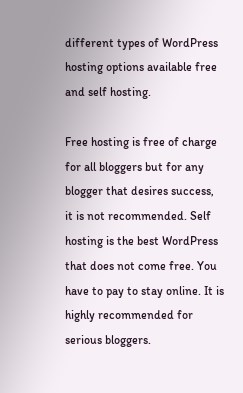different types of WordPress hosting options available free and self hosting.

Free hosting is free of charge for all bloggers but for any blogger that desires success, it is not recommended. Self hosting is the best WordPress that does not come free. You have to pay to stay online. It is highly recommended for serious bloggers.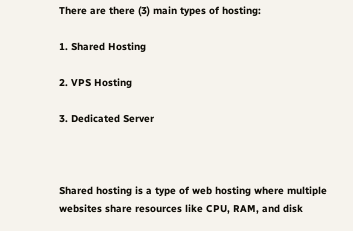There are there (3) main types of hosting:

1. Shared Hosting

2. VPS Hosting

3. Dedicated Server



Shared hosting is a type of web hosting where multiple websites share resources like CPU, RAM, and disk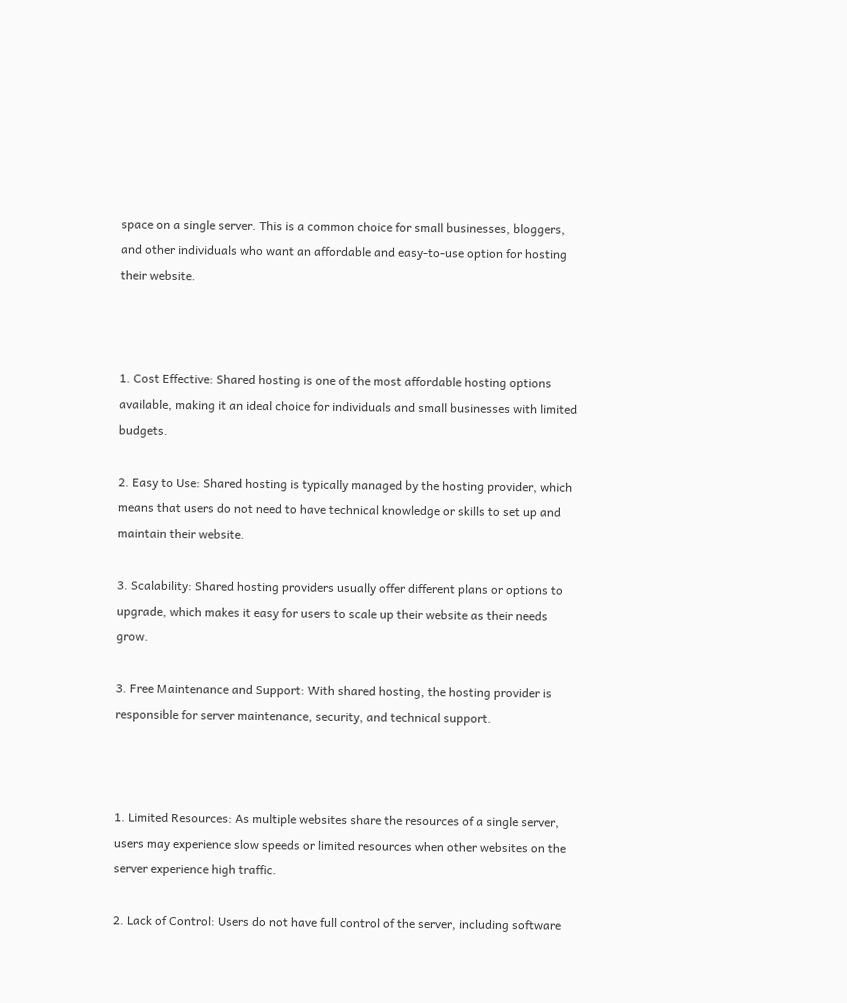space on a single server. This is a common choice for small businesses, bloggers, and other individuals who want an affordable and easy-to-use option for hosting their website.



1. Cost Effective: Shared hosting is one of the most affordable hosting options available, making it an ideal choice for individuals and small businesses with limited budgets.

2. Easy to Use: Shared hosting is typically managed by the hosting provider, which means that users do not need to have technical knowledge or skills to set up and maintain their website.

3. Scalability: Shared hosting providers usually offer different plans or options to upgrade, which makes it easy for users to scale up their website as their needs grow.

3. Free Maintenance and Support: With shared hosting, the hosting provider is responsible for server maintenance, security, and technical support.



1. Limited Resources: As multiple websites share the resources of a single server, users may experience slow speeds or limited resources when other websites on the server experience high traffic.

2. Lack of Control: Users do not have full control of the server, including software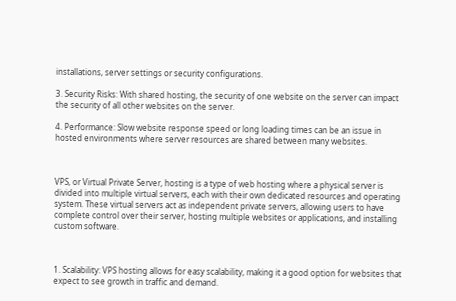installations, server settings or security configurations.

3. Security Risks: With shared hosting, the security of one website on the server can impact the security of all other websites on the server.

4. Performance: Slow website response speed or long loading times can be an issue in hosted environments where server resources are shared between many websites.



VPS, or Virtual Private Server, hosting is a type of web hosting where a physical server is divided into multiple virtual servers, each with their own dedicated resources and operating system. These virtual servers act as independent private servers, allowing users to have complete control over their server, hosting multiple websites or applications, and installing custom software.



1. Scalability: VPS hosting allows for easy scalability, making it a good option for websites that expect to see growth in traffic and demand.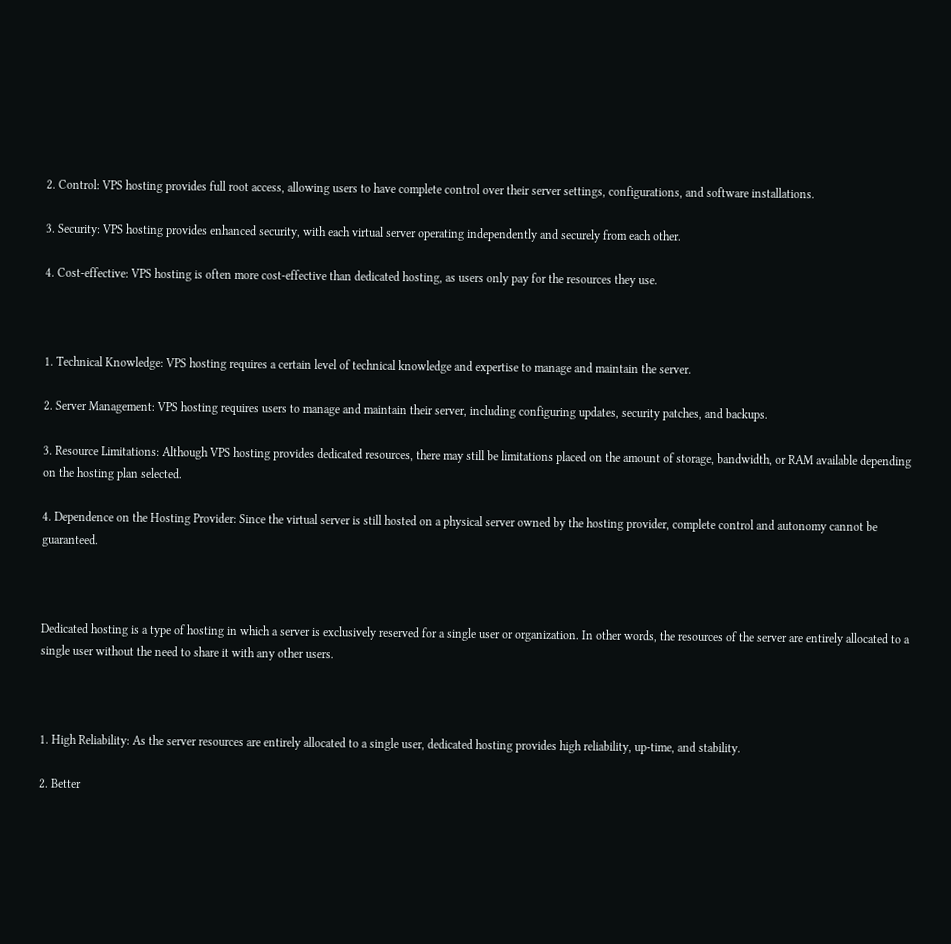2. Control: VPS hosting provides full root access, allowing users to have complete control over their server settings, configurations, and software installations.

3. Security: VPS hosting provides enhanced security, with each virtual server operating independently and securely from each other.

4. Cost-effective: VPS hosting is often more cost-effective than dedicated hosting, as users only pay for the resources they use.



1. Technical Knowledge: VPS hosting requires a certain level of technical knowledge and expertise to manage and maintain the server.

2. Server Management: VPS hosting requires users to manage and maintain their server, including configuring updates, security patches, and backups.

3. Resource Limitations: Although VPS hosting provides dedicated resources, there may still be limitations placed on the amount of storage, bandwidth, or RAM available depending on the hosting plan selected.

4. Dependence on the Hosting Provider: Since the virtual server is still hosted on a physical server owned by the hosting provider, complete control and autonomy cannot be guaranteed.



Dedicated hosting is a type of hosting in which a server is exclusively reserved for a single user or organization. In other words, the resources of the server are entirely allocated to a single user without the need to share it with any other users.



1. High Reliability: As the server resources are entirely allocated to a single user, dedicated hosting provides high reliability, up-time, and stability.

2. Better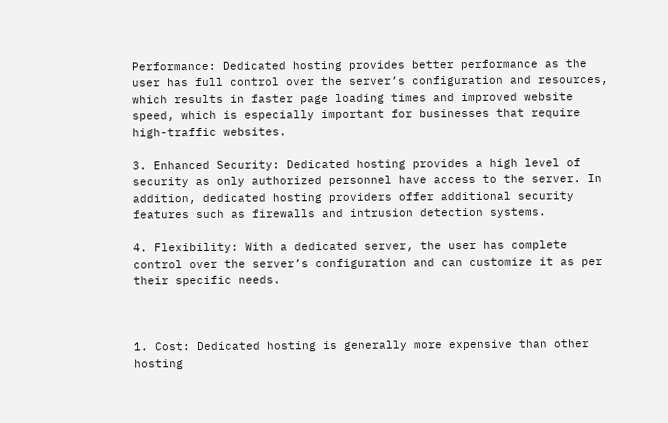Performance: Dedicated hosting provides better performance as the user has full control over the server’s configuration and resources, which results in faster page loading times and improved website speed, which is especially important for businesses that require high-traffic websites.

3. Enhanced Security: Dedicated hosting provides a high level of security as only authorized personnel have access to the server. In addition, dedicated hosting providers offer additional security features such as firewalls and intrusion detection systems.

4. Flexibility: With a dedicated server, the user has complete control over the server’s configuration and can customize it as per their specific needs.



1. Cost: Dedicated hosting is generally more expensive than other hosting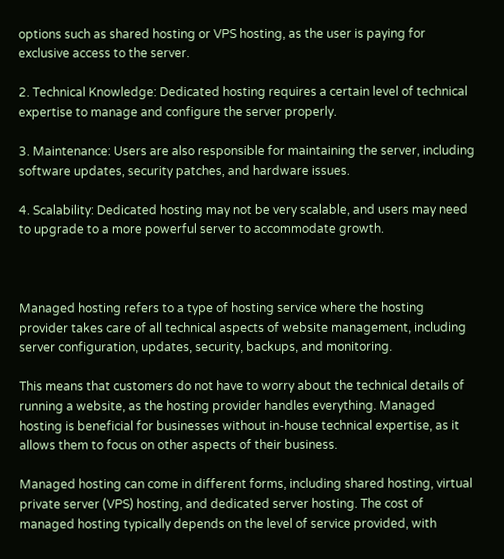options such as shared hosting or VPS hosting, as the user is paying for exclusive access to the server.

2. Technical Knowledge: Dedicated hosting requires a certain level of technical expertise to manage and configure the server properly.

3. Maintenance: Users are also responsible for maintaining the server, including software updates, security patches, and hardware issues.

4. Scalability: Dedicated hosting may not be very scalable, and users may need to upgrade to a more powerful server to accommodate growth.



Managed hosting refers to a type of hosting service where the hosting provider takes care of all technical aspects of website management, including server configuration, updates, security, backups, and monitoring.

This means that customers do not have to worry about the technical details of running a website, as the hosting provider handles everything. Managed hosting is beneficial for businesses without in-house technical expertise, as it allows them to focus on other aspects of their business.

Managed hosting can come in different forms, including shared hosting, virtual private server (VPS) hosting, and dedicated server hosting. The cost of managed hosting typically depends on the level of service provided, with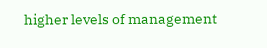higher levels of management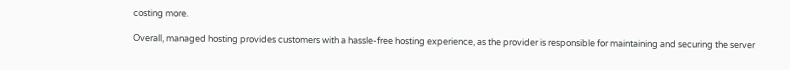costing more.

Overall, managed hosting provides customers with a hassle-free hosting experience, as the provider is responsible for maintaining and securing the server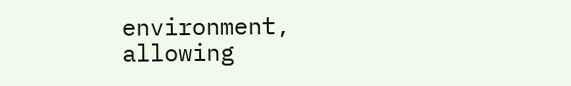environment, allowing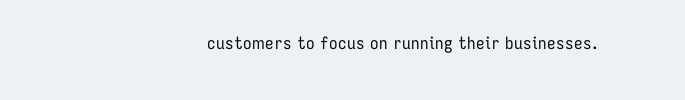customers to focus on running their businesses.